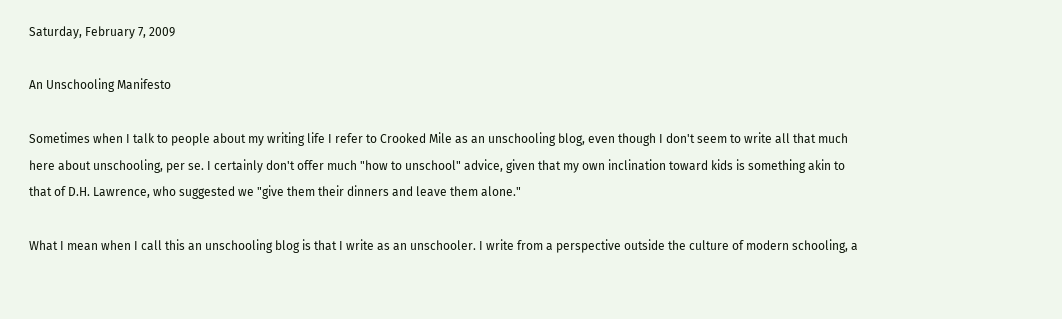Saturday, February 7, 2009

An Unschooling Manifesto

Sometimes when I talk to people about my writing life I refer to Crooked Mile as an unschooling blog, even though I don't seem to write all that much here about unschooling, per se. I certainly don't offer much "how to unschool" advice, given that my own inclination toward kids is something akin to that of D.H. Lawrence, who suggested we "give them their dinners and leave them alone."

What I mean when I call this an unschooling blog is that I write as an unschooler. I write from a perspective outside the culture of modern schooling, a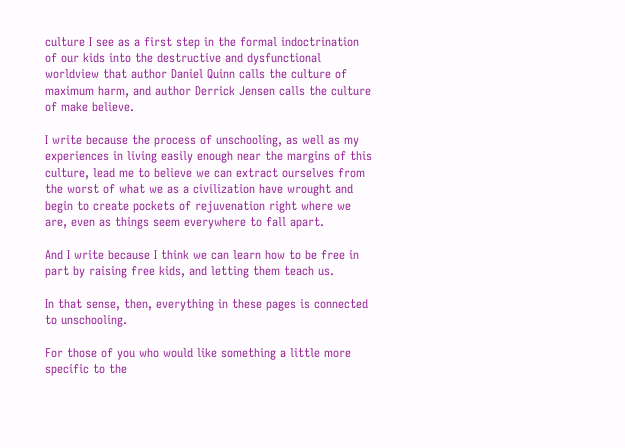culture I see as a first step in the formal indoctrination of our kids into the destructive and dysfunctional worldview that author Daniel Quinn calls the culture of maximum harm, and author Derrick Jensen calls the culture of make believe.

I write because the process of unschooling, as well as my experiences in living easily enough near the margins of this culture, lead me to believe we can extract ourselves from the worst of what we as a civilization have wrought and begin to create pockets of rejuvenation right where we are, even as things seem everywhere to fall apart.

And I write because I think we can learn how to be free in part by raising free kids, and letting them teach us.

In that sense, then, everything in these pages is connected to unschooling.

For those of you who would like something a little more specific to the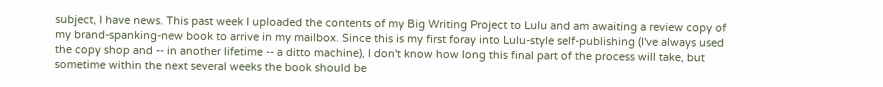subject, I have news. This past week I uploaded the contents of my Big Writing Project to Lulu and am awaiting a review copy of my brand-spanking-new book to arrive in my mailbox. Since this is my first foray into Lulu-style self-publishing (I've always used the copy shop and -- in another lifetime -- a ditto machine), I don't know how long this final part of the process will take, but sometime within the next several weeks the book should be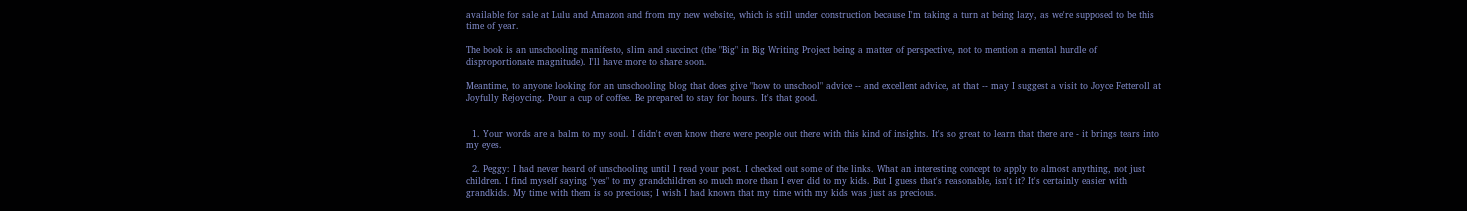available for sale at Lulu and Amazon and from my new website, which is still under construction because I'm taking a turn at being lazy, as we're supposed to be this time of year.

The book is an unschooling manifesto, slim and succinct (the "Big" in Big Writing Project being a matter of perspective, not to mention a mental hurdle of disproportionate magnitude). I'll have more to share soon.

Meantime, to anyone looking for an unschooling blog that does give "how to unschool" advice -- and excellent advice, at that -- may I suggest a visit to Joyce Fetteroll at Joyfully Rejoycing. Pour a cup of coffee. Be prepared to stay for hours. It's that good.


  1. Your words are a balm to my soul. I didn't even know there were people out there with this kind of insights. It's so great to learn that there are - it brings tears into my eyes.

  2. Peggy: I had never heard of unschooling until I read your post. I checked out some of the links. What an interesting concept to apply to almost anything, not just children. I find myself saying "yes" to my grandchildren so much more than I ever did to my kids. But I guess that's reasonable, isn't it? It's certainly easier with grandkids. My time with them is so precious; I wish I had known that my time with my kids was just as precious.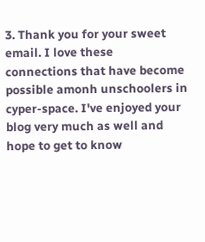3. Thank you for your sweet email. I love these connections that have become possible amonh unschoolers in cyper-space. I've enjoyed your blog very much as well and hope to get to know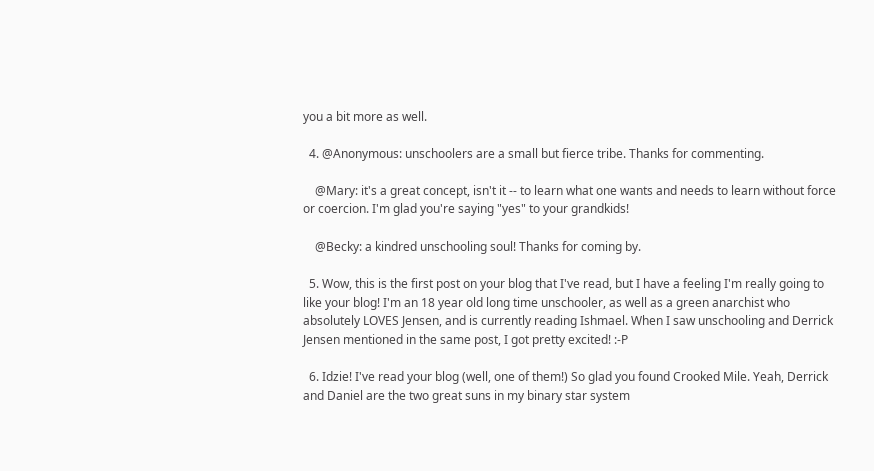you a bit more as well.

  4. @Anonymous: unschoolers are a small but fierce tribe. Thanks for commenting.

    @Mary: it's a great concept, isn't it -- to learn what one wants and needs to learn without force or coercion. I'm glad you're saying "yes" to your grandkids!

    @Becky: a kindred unschooling soul! Thanks for coming by.

  5. Wow, this is the first post on your blog that I've read, but I have a feeling I'm really going to like your blog! I'm an 18 year old long time unschooler, as well as a green anarchist who absolutely LOVES Jensen, and is currently reading Ishmael. When I saw unschooling and Derrick Jensen mentioned in the same post, I got pretty excited! :-P

  6. Idzie! I've read your blog (well, one of them!) So glad you found Crooked Mile. Yeah, Derrick and Daniel are the two great suns in my binary star system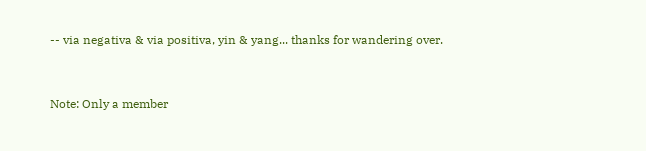-- via negativa & via positiva, yin & yang... thanks for wandering over.


Note: Only a member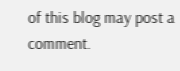of this blog may post a comment.